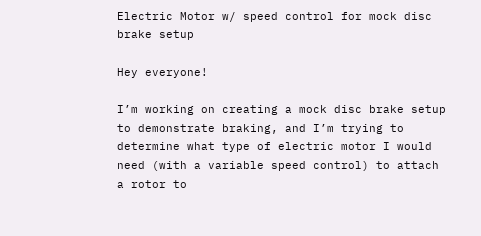Electric Motor w/ speed control for mock disc brake setup

Hey everyone!

I’m working on creating a mock disc brake setup to demonstrate braking, and I’m trying to determine what type of electric motor I would need (with a variable speed control) to attach a rotor to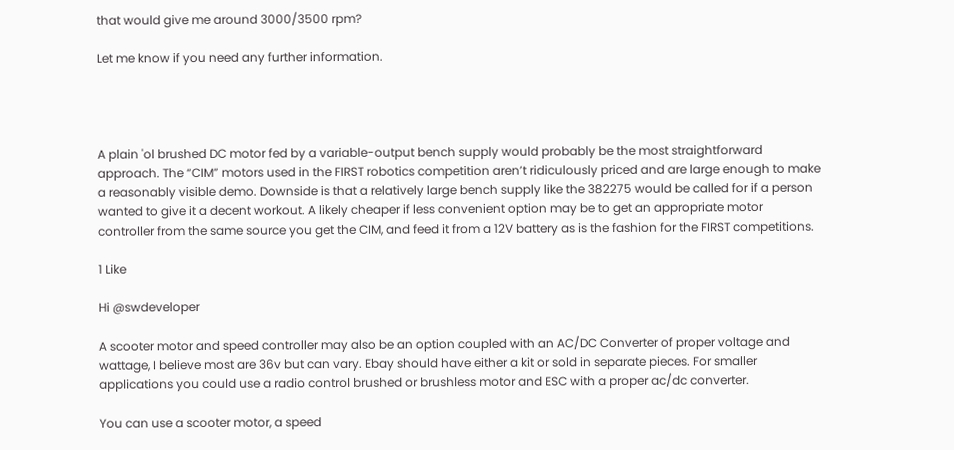that would give me around 3000/3500 rpm?

Let me know if you need any further information.




A plain 'ol brushed DC motor fed by a variable-output bench supply would probably be the most straightforward approach. The “CIM” motors used in the FIRST robotics competition aren’t ridiculously priced and are large enough to make a reasonably visible demo. Downside is that a relatively large bench supply like the 382275 would be called for if a person wanted to give it a decent workout. A likely cheaper if less convenient option may be to get an appropriate motor controller from the same source you get the CIM, and feed it from a 12V battery as is the fashion for the FIRST competitions.

1 Like

Hi @swdeveloper

A scooter motor and speed controller may also be an option coupled with an AC/DC Converter of proper voltage and wattage, I believe most are 36v but can vary. Ebay should have either a kit or sold in separate pieces. For smaller applications you could use a radio control brushed or brushless motor and ESC with a proper ac/dc converter.

You can use a scooter motor, a speed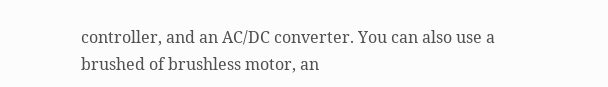controller, and an AC/DC converter. You can also use a brushed of brushless motor, an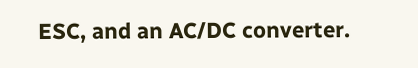ESC, and an AC/DC converter.